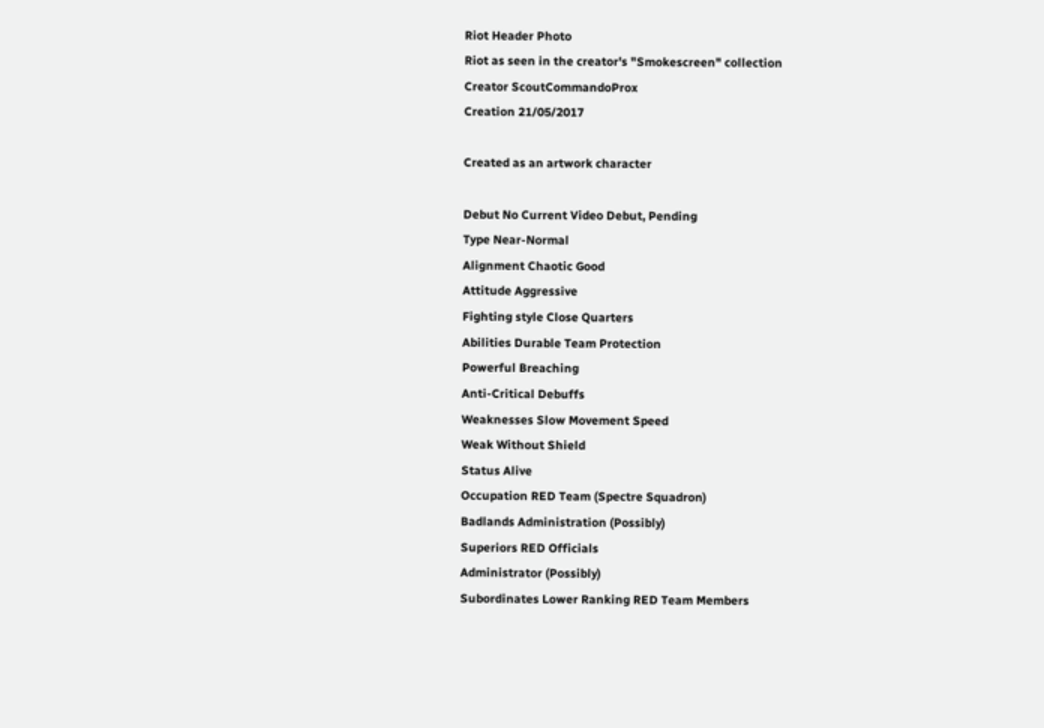Riot Header Photo
Riot as seen in the creator's "Smokescreen" collection
Creator ScoutCommandoProx
Creation 21/05/2017

Created as an artwork character

Debut No Current Video Debut, Pending
Type Near-Normal
Alignment Chaotic Good
Attitude Aggressive
Fighting style Close Quarters
Abilities Durable Team Protection
Powerful Breaching
Anti-Critical Debuffs
Weaknesses Slow Movement Speed
Weak Without Shield
Status Alive
Occupation RED Team (Spectre Squadron)
Badlands Administration (Possibly)
Superiors RED Officials
Administrator (Possibly)
Subordinates Lower Ranking RED Team Members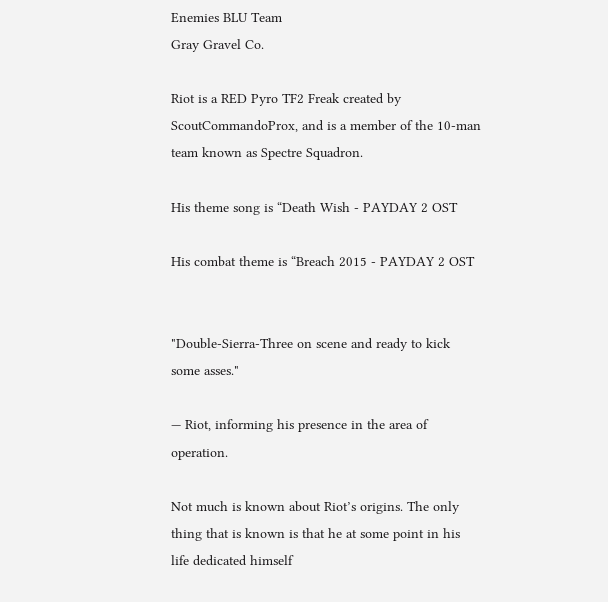Enemies BLU Team
Gray Gravel Co.

Riot is a RED Pyro TF2 Freak created by ScoutCommandoProx, and is a member of the 10-man team known as Spectre Squadron.

His theme song is “Death Wish - PAYDAY 2 OST

His combat theme is “Breach 2015 - PAYDAY 2 OST


"Double-Sierra-Three on scene and ready to kick some asses."

— Riot, informing his presence in the area of operation.

Not much is known about Riot’s origins. The only thing that is known is that he at some point in his life dedicated himself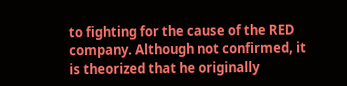to fighting for the cause of the RED company. Although not confirmed, it is theorized that he originally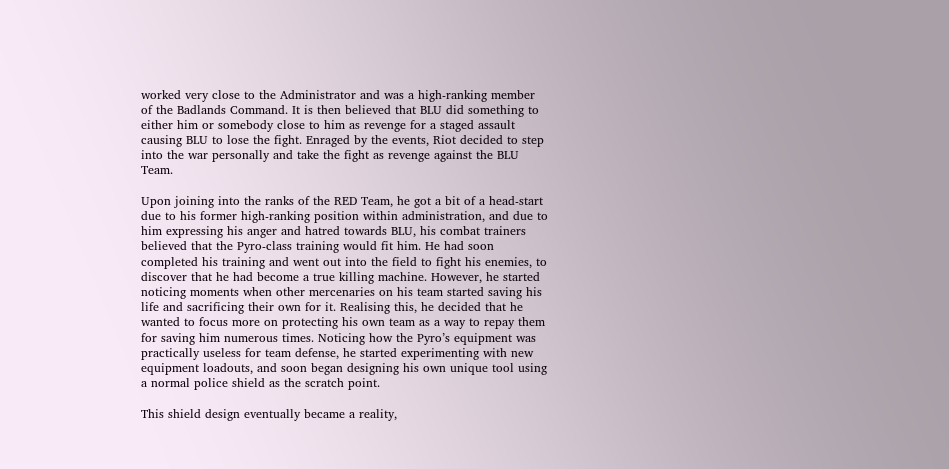worked very close to the Administrator and was a high-ranking member of the Badlands Command. It is then believed that BLU did something to either him or somebody close to him as revenge for a staged assault causing BLU to lose the fight. Enraged by the events, Riot decided to step into the war personally and take the fight as revenge against the BLU Team.

Upon joining into the ranks of the RED Team, he got a bit of a head-start due to his former high-ranking position within administration, and due to him expressing his anger and hatred towards BLU, his combat trainers believed that the Pyro-class training would fit him. He had soon completed his training and went out into the field to fight his enemies, to discover that he had become a true killing machine. However, he started noticing moments when other mercenaries on his team started saving his life and sacrificing their own for it. Realising this, he decided that he wanted to focus more on protecting his own team as a way to repay them for saving him numerous times. Noticing how the Pyro’s equipment was practically useless for team defense, he started experimenting with new equipment loadouts, and soon began designing his own unique tool using a normal police shield as the scratch point.

This shield design eventually became a reality,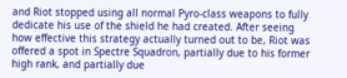and Riot stopped using all normal Pyro-class weapons to fully dedicate his use of the shield he had created. After seeing how effective this strategy actually turned out to be, Riot was offered a spot in Spectre Squadron, partially due to his former high rank, and partially due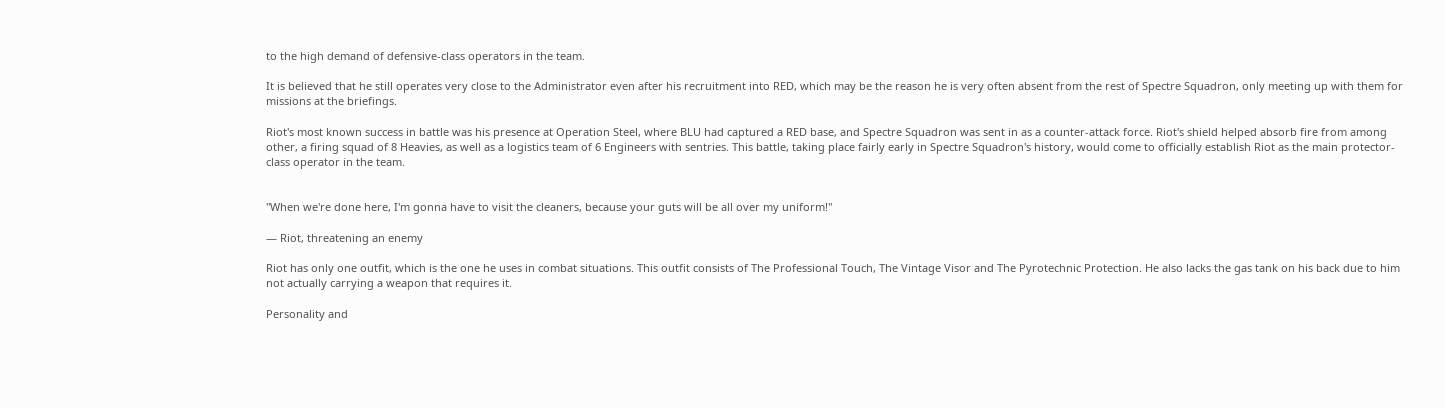to the high demand of defensive-class operators in the team.

It is believed that he still operates very close to the Administrator even after his recruitment into RED, which may be the reason he is very often absent from the rest of Spectre Squadron, only meeting up with them for missions at the briefings.

Riot's most known success in battle was his presence at Operation Steel, where BLU had captured a RED base, and Spectre Squadron was sent in as a counter-attack force. Riot's shield helped absorb fire from among other, a firing squad of 8 Heavies, as well as a logistics team of 6 Engineers with sentries. This battle, taking place fairly early in Spectre Squadron's history, would come to officially establish Riot as the main protector-class operator in the team.


"When we're done here, I'm gonna have to visit the cleaners, because your guts will be all over my uniform!"

— Riot, threatening an enemy

Riot has only one outfit, which is the one he uses in combat situations. This outfit consists of The Professional Touch, The Vintage Visor and The Pyrotechnic Protection. He also lacks the gas tank on his back due to him not actually carrying a weapon that requires it.

Personality and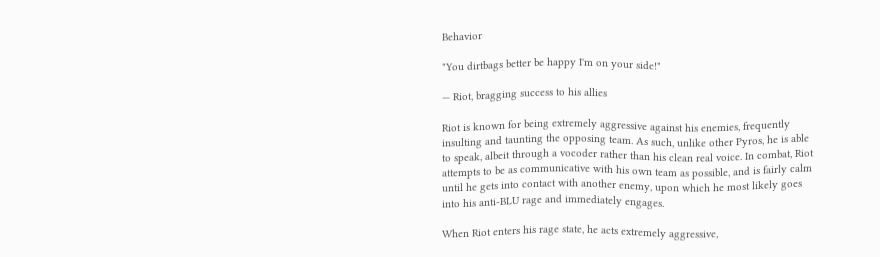Behavior

"You dirtbags better be happy I'm on your side!"

— Riot, bragging success to his allies

Riot is known for being extremely aggressive against his enemies, frequently insulting and taunting the opposing team. As such, unlike other Pyros, he is able to speak, albeit through a vocoder rather than his clean real voice. In combat, Riot attempts to be as communicative with his own team as possible, and is fairly calm until he gets into contact with another enemy, upon which he most likely goes into his anti-BLU rage and immediately engages.

When Riot enters his rage state, he acts extremely aggressive,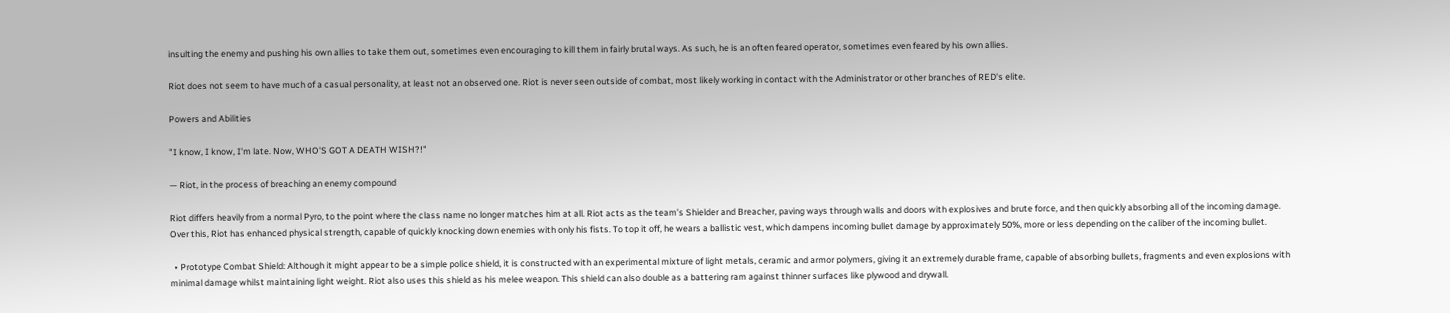insulting the enemy and pushing his own allies to take them out, sometimes even encouraging to kill them in fairly brutal ways. As such, he is an often feared operator, sometimes even feared by his own allies.

Riot does not seem to have much of a casual personality, at least not an observed one. Riot is never seen outside of combat, most likely working in contact with the Administrator or other branches of RED's elite.

Powers and Abilities

"I know, I know, I'm late. Now, WHO'S GOT A DEATH WISH?!"

— Riot, in the process of breaching an enemy compound

Riot differs heavily from a normal Pyro, to the point where the class name no longer matches him at all. Riot acts as the team’s Shielder and Breacher, paving ways through walls and doors with explosives and brute force, and then quickly absorbing all of the incoming damage. Over this, Riot has enhanced physical strength, capable of quickly knocking down enemies with only his fists. To top it off, he wears a ballistic vest, which dampens incoming bullet damage by approximately 50%, more or less depending on the caliber of the incoming bullet.

  • Prototype Combat Shield: Although it might appear to be a simple police shield, it is constructed with an experimental mixture of light metals, ceramic and armor polymers, giving it an extremely durable frame, capable of absorbing bullets, fragments and even explosions with minimal damage whilst maintaining light weight. Riot also uses this shield as his melee weapon. This shield can also double as a battering ram against thinner surfaces like plywood and drywall.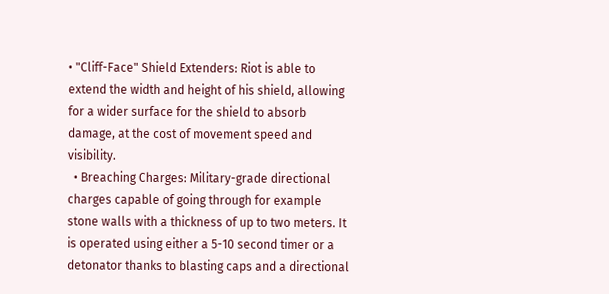• "Cliff-Face" Shield Extenders: Riot is able to extend the width and height of his shield, allowing for a wider surface for the shield to absorb damage, at the cost of movement speed and visibility.
  • Breaching Charges: Military-grade directional charges capable of going through for example stone walls with a thickness of up to two meters. It is operated using either a 5-10 second timer or a detonator thanks to blasting caps and a directional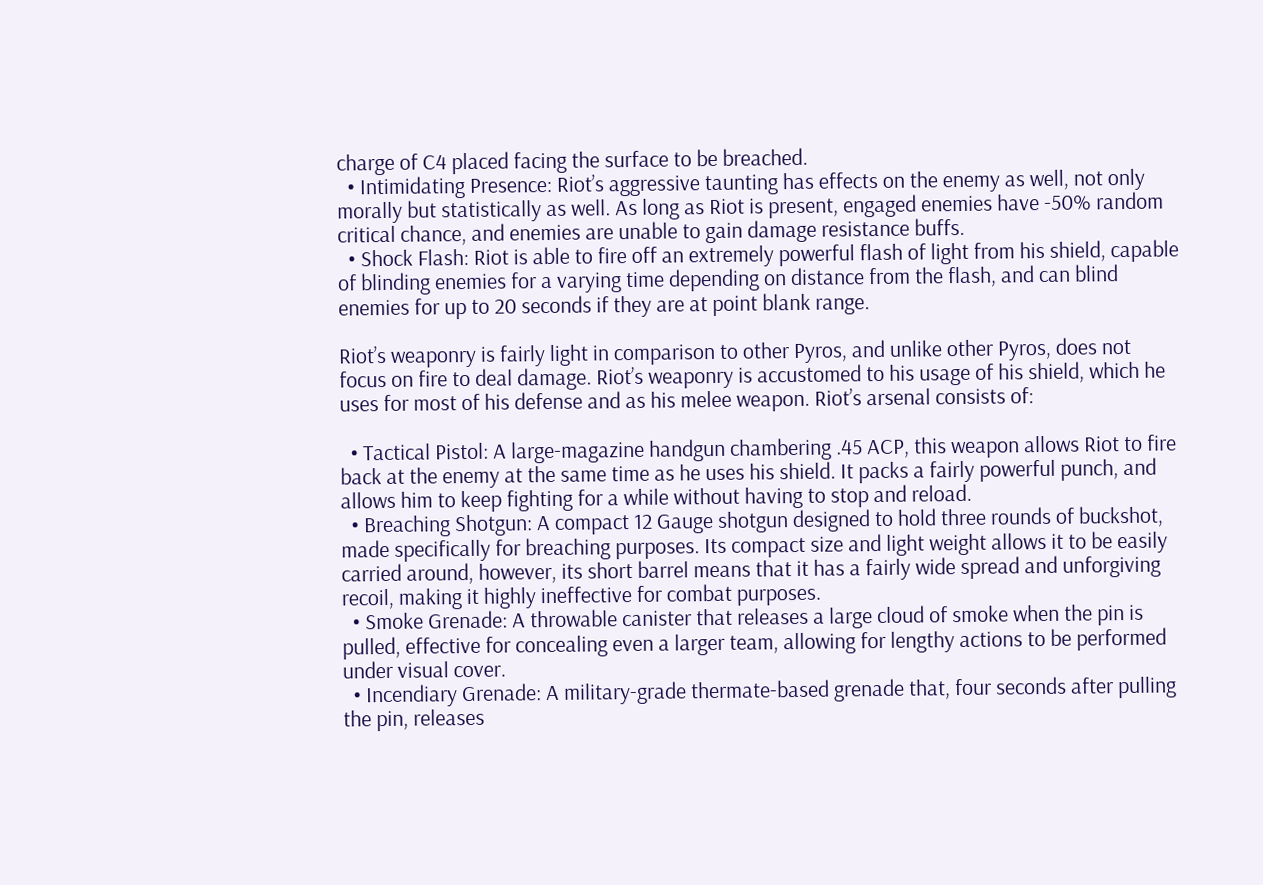charge of C4 placed facing the surface to be breached.
  • Intimidating Presence: Riot’s aggressive taunting has effects on the enemy as well, not only morally but statistically as well. As long as Riot is present, engaged enemies have -50% random critical chance, and enemies are unable to gain damage resistance buffs.
  • Shock Flash: Riot is able to fire off an extremely powerful flash of light from his shield, capable of blinding enemies for a varying time depending on distance from the flash, and can blind enemies for up to 20 seconds if they are at point blank range.

Riot’s weaponry is fairly light in comparison to other Pyros, and unlike other Pyros, does not focus on fire to deal damage. Riot’s weaponry is accustomed to his usage of his shield, which he uses for most of his defense and as his melee weapon. Riot’s arsenal consists of:

  • Tactical Pistol: A large-magazine handgun chambering .45 ACP, this weapon allows Riot to fire back at the enemy at the same time as he uses his shield. It packs a fairly powerful punch, and allows him to keep fighting for a while without having to stop and reload.
  • Breaching Shotgun: A compact 12 Gauge shotgun designed to hold three rounds of buckshot, made specifically for breaching purposes. Its compact size and light weight allows it to be easily carried around, however, its short barrel means that it has a fairly wide spread and unforgiving recoil, making it highly ineffective for combat purposes.
  • Smoke Grenade: A throwable canister that releases a large cloud of smoke when the pin is pulled, effective for concealing even a larger team, allowing for lengthy actions to be performed under visual cover.
  • Incendiary Grenade: A military-grade thermate-based grenade that, four seconds after pulling the pin, releases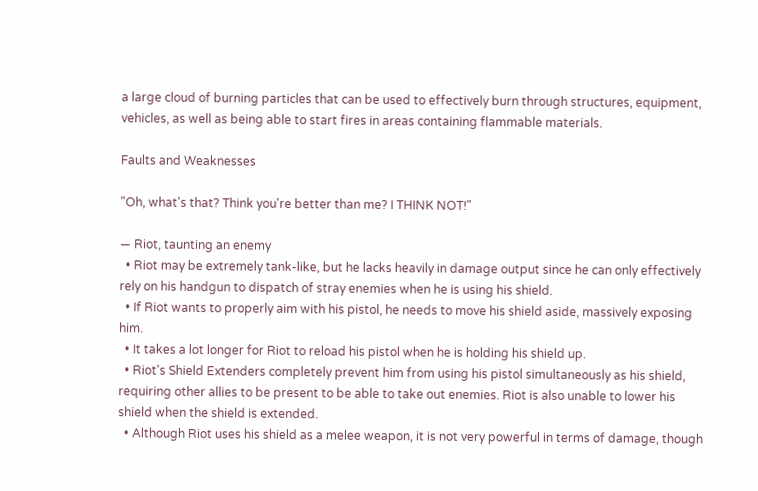a large cloud of burning particles that can be used to effectively burn through structures, equipment, vehicles, as well as being able to start fires in areas containing flammable materials.

Faults and Weaknesses

"Oh, what's that? Think you're better than me? I THINK NOT!"

— Riot, taunting an enemy
  • Riot may be extremely tank-like, but he lacks heavily in damage output since he can only effectively rely on his handgun to dispatch of stray enemies when he is using his shield.
  • If Riot wants to properly aim with his pistol, he needs to move his shield aside, massively exposing him.
  • It takes a lot longer for Riot to reload his pistol when he is holding his shield up.
  • Riot's Shield Extenders completely prevent him from using his pistol simultaneously as his shield, requiring other allies to be present to be able to take out enemies. Riot is also unable to lower his shield when the shield is extended.
  • Although Riot uses his shield as a melee weapon, it is not very powerful in terms of damage, though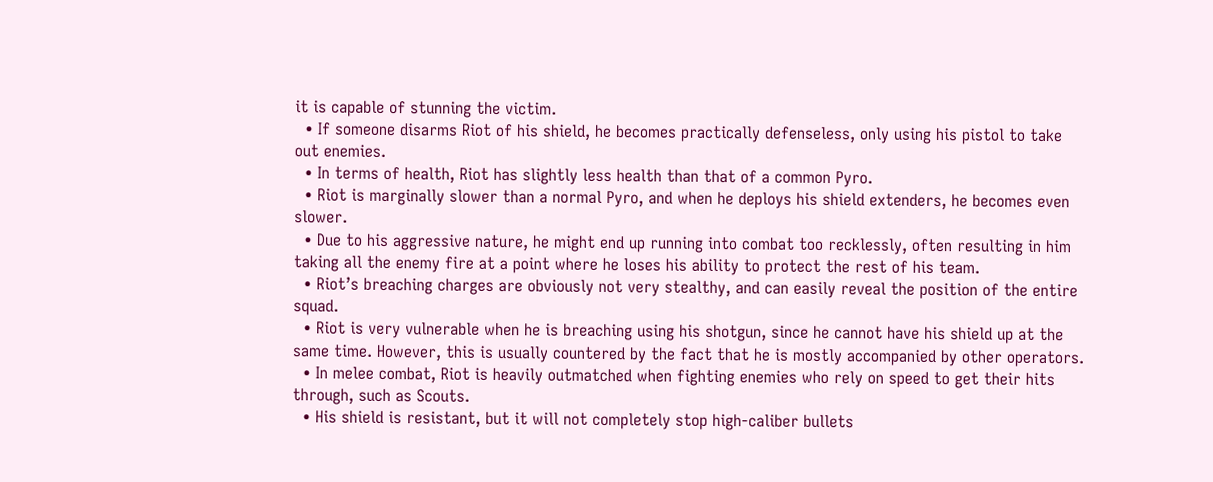it is capable of stunning the victim.
  • If someone disarms Riot of his shield, he becomes practically defenseless, only using his pistol to take out enemies.
  • In terms of health, Riot has slightly less health than that of a common Pyro.
  • Riot is marginally slower than a normal Pyro, and when he deploys his shield extenders, he becomes even slower.
  • Due to his aggressive nature, he might end up running into combat too recklessly, often resulting in him taking all the enemy fire at a point where he loses his ability to protect the rest of his team.
  • Riot’s breaching charges are obviously not very stealthy, and can easily reveal the position of the entire squad.
  • Riot is very vulnerable when he is breaching using his shotgun, since he cannot have his shield up at the same time. However, this is usually countered by the fact that he is mostly accompanied by other operators.
  • In melee combat, Riot is heavily outmatched when fighting enemies who rely on speed to get their hits through, such as Scouts.
  • His shield is resistant, but it will not completely stop high-caliber bullets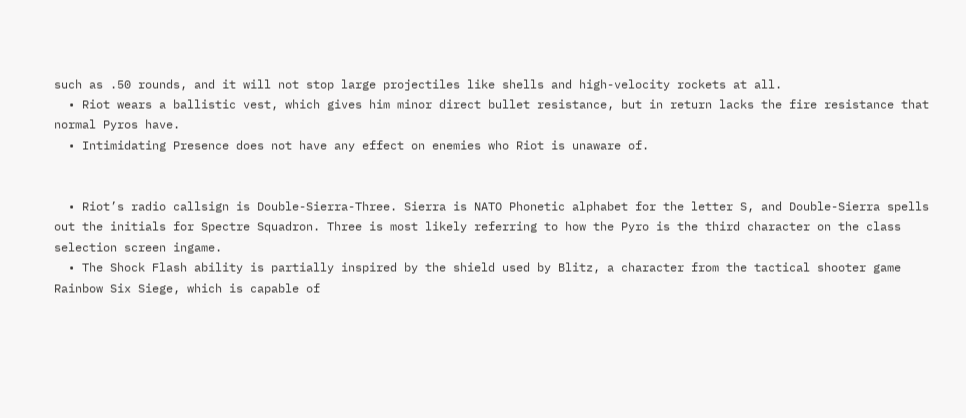such as .50 rounds, and it will not stop large projectiles like shells and high-velocity rockets at all.
  • Riot wears a ballistic vest, which gives him minor direct bullet resistance, but in return lacks the fire resistance that normal Pyros have.
  • Intimidating Presence does not have any effect on enemies who Riot is unaware of.


  • Riot’s radio callsign is Double-Sierra-Three. Sierra is NATO Phonetic alphabet for the letter S, and Double-Sierra spells out the initials for Spectre Squadron. Three is most likely referring to how the Pyro is the third character on the class selection screen ingame.
  • The Shock Flash ability is partially inspired by the shield used by Blitz, a character from the tactical shooter game Rainbow Six Siege, which is capable of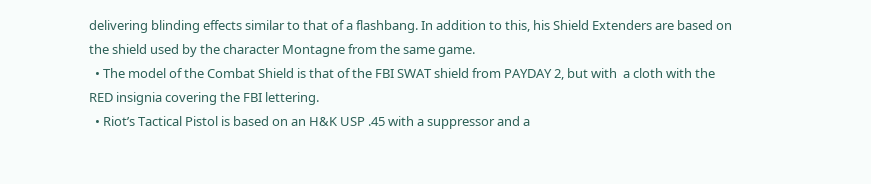delivering blinding effects similar to that of a flashbang. In addition to this, his Shield Extenders are based on the shield used by the character Montagne from the same game.
  • The model of the Combat Shield is that of the FBI SWAT shield from PAYDAY 2, but with  a cloth with the RED insignia covering the FBI lettering.
  • Riot’s Tactical Pistol is based on an H&K USP .45 with a suppressor and a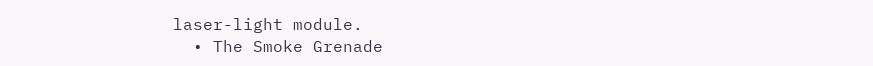laser-light module.
  • The Smoke Grenade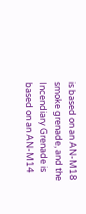is based on an AN-M18 smoke grenade, and the Incendiary Grenade is based on an AN-M14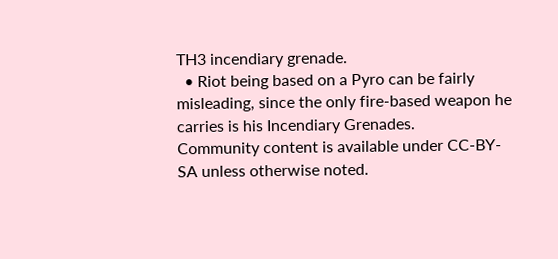TH3 incendiary grenade.
  • Riot being based on a Pyro can be fairly misleading, since the only fire-based weapon he carries is his Incendiary Grenades.
Community content is available under CC-BY-SA unless otherwise noted.